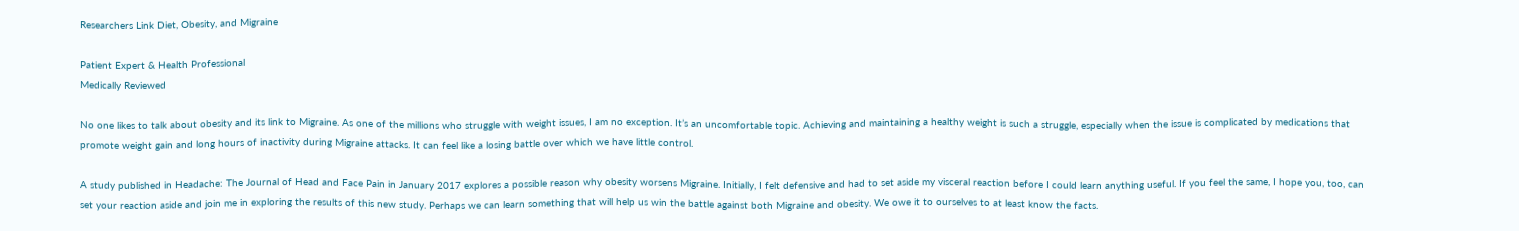Researchers Link Diet, Obesity, and Migraine

Patient Expert & Health Professional
Medically Reviewed

No one likes to talk about obesity and its link to Migraine. As one of the millions who struggle with weight issues, I am no exception. It’s an uncomfortable topic. Achieving and maintaining a healthy weight is such a struggle, especially when the issue is complicated by medications that promote weight gain and long hours of inactivity during Migraine attacks. It can feel like a losing battle over which we have little control.

A study published in Headache: The Journal of Head and Face Pain in January 2017 explores a possible reason why obesity worsens Migraine. Initially, I felt defensive and had to set aside my visceral reaction before I could learn anything useful. If you feel the same, I hope you, too, can set your reaction aside and join me in exploring the results of this new study. Perhaps we can learn something that will help us win the battle against both Migraine and obesity. We owe it to ourselves to at least know the facts.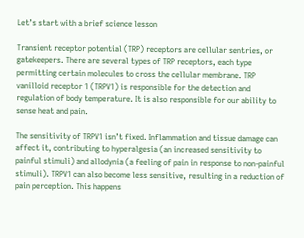Let’s start with a brief science lesson

Transient receptor potential (TRP) receptors are cellular sentries, or gatekeepers. There are several types of TRP receptors, each type permitting certain molecules to cross the cellular membrane. TRP vanilloid receptor 1 (TRPV1) is responsible for the detection and regulation of body temperature. It is also responsible for our ability to sense heat and pain.

The sensitivity of TRPV1 isn’t fixed. Inflammation and tissue damage can affect it, contributing to hyperalgesia (an increased sensitivity to painful stimuli) and allodynia (a feeling of pain in response to non-painful stimuli). TRPV1 can also become less sensitive, resulting in a reduction of pain perception. This happens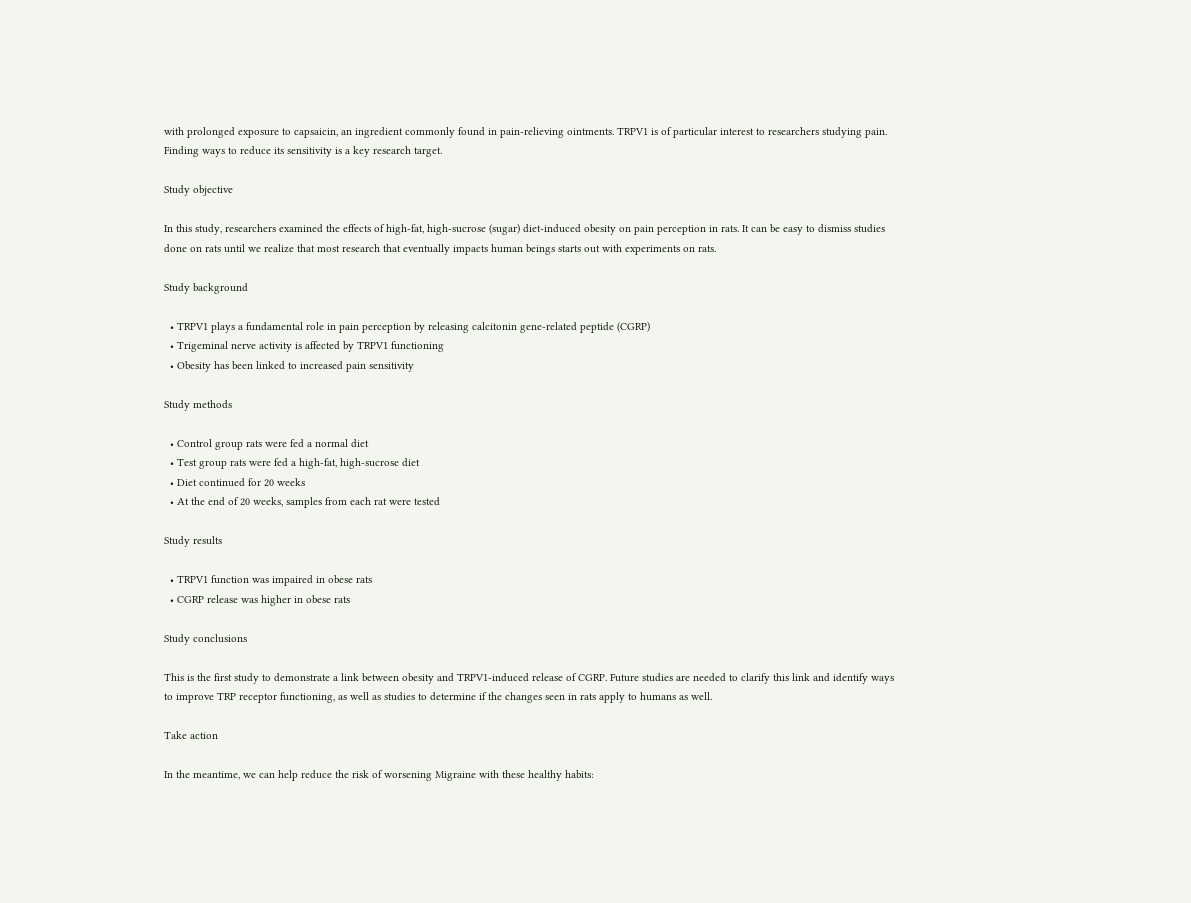with prolonged exposure to capsaicin, an ingredient commonly found in pain-relieving ointments. TRPV1 is of particular interest to researchers studying pain. Finding ways to reduce its sensitivity is a key research target.

Study objective

In this study, researchers examined the effects of high-fat, high-sucrose (sugar) diet-induced obesity on pain perception in rats. It can be easy to dismiss studies done on rats until we realize that most research that eventually impacts human beings starts out with experiments on rats.

Study background

  • TRPV1 plays a fundamental role in pain perception by releasing calcitonin gene-related peptide (CGRP)
  • Trigeminal nerve activity is affected by TRPV1 functioning
  • Obesity has been linked to increased pain sensitivity

Study methods

  • Control group rats were fed a normal diet
  • Test group rats were fed a high-fat, high-sucrose diet
  • Diet continued for 20 weeks
  • At the end of 20 weeks, samples from each rat were tested

Study results

  • TRPV1 function was impaired in obese rats
  • CGRP release was higher in obese rats

Study conclusions

This is the first study to demonstrate a link between obesity and TRPV1-induced release of CGRP. Future studies are needed to clarify this link and identify ways to improve TRP receptor functioning, as well as studies to determine if the changes seen in rats apply to humans as well.

Take action

In the meantime, we can help reduce the risk of worsening Migraine with these healthy habits: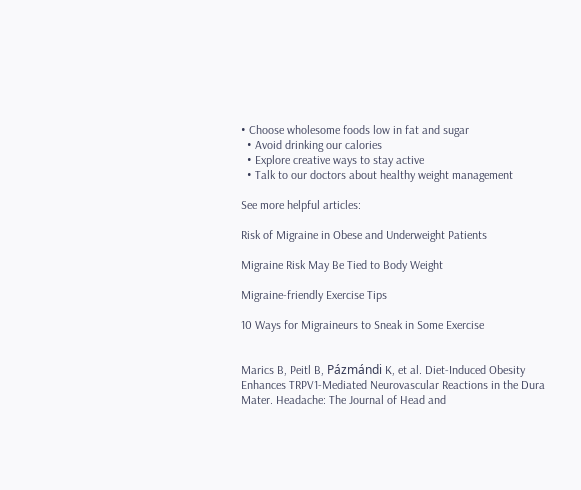• Choose wholesome foods low in fat and sugar
  • Avoid drinking our calories
  • Explore creative ways to stay active
  • Talk to our doctors about healthy weight management

See more helpful articles:

Risk of Migraine in Obese and Underweight Patients

Migraine Risk May Be Tied to Body Weight

Migraine-friendly Exercise Tips

10 Ways for Migraineurs to Sneak in Some Exercise


Marics B, Peitl B, Pázmándi K, et al. Diet-Induced Obesity Enhances TRPV1-Mediated Neurovascular Reactions in the Dura Mater. Headache: The Journal of Head and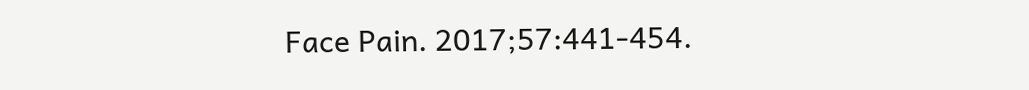Face Pain. 2017;57:441-454.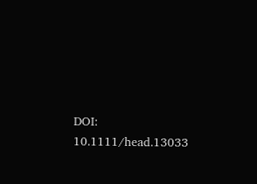DOI: 10.1111/head.13033